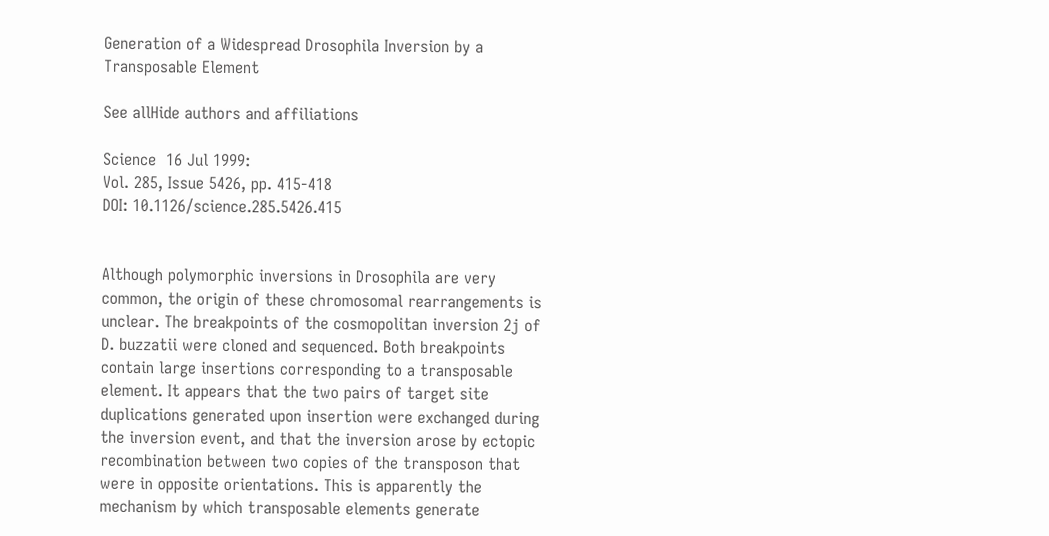Generation of a Widespread Drosophila Inversion by a Transposable Element

See allHide authors and affiliations

Science  16 Jul 1999:
Vol. 285, Issue 5426, pp. 415-418
DOI: 10.1126/science.285.5426.415


Although polymorphic inversions in Drosophila are very common, the origin of these chromosomal rearrangements is unclear. The breakpoints of the cosmopolitan inversion 2j of D. buzzatii were cloned and sequenced. Both breakpoints contain large insertions corresponding to a transposable element. It appears that the two pairs of target site duplications generated upon insertion were exchanged during the inversion event, and that the inversion arose by ectopic recombination between two copies of the transposon that were in opposite orientations. This is apparently the mechanism by which transposable elements generate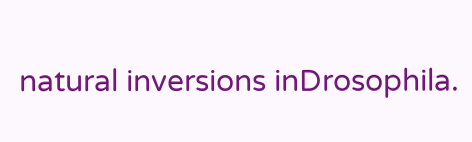natural inversions inDrosophila.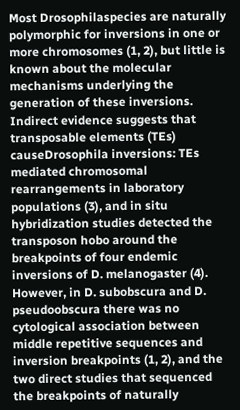Most Drosophilaspecies are naturally polymorphic for inversions in one or more chromosomes (1, 2), but little is known about the molecular mechanisms underlying the generation of these inversions. Indirect evidence suggests that transposable elements (TEs) causeDrosophila inversions: TEs mediated chromosomal rearrangements in laboratory populations (3), and in situ hybridization studies detected the transposon hobo around the breakpoints of four endemic inversions of D. melanogaster (4). However, in D. subobscura and D. pseudoobscura there was no cytological association between middle repetitive sequences and inversion breakpoints (1, 2), and the two direct studies that sequenced the breakpoints of naturally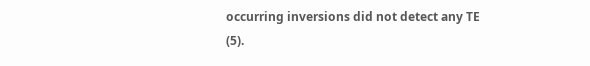occurring inversions did not detect any TE (5).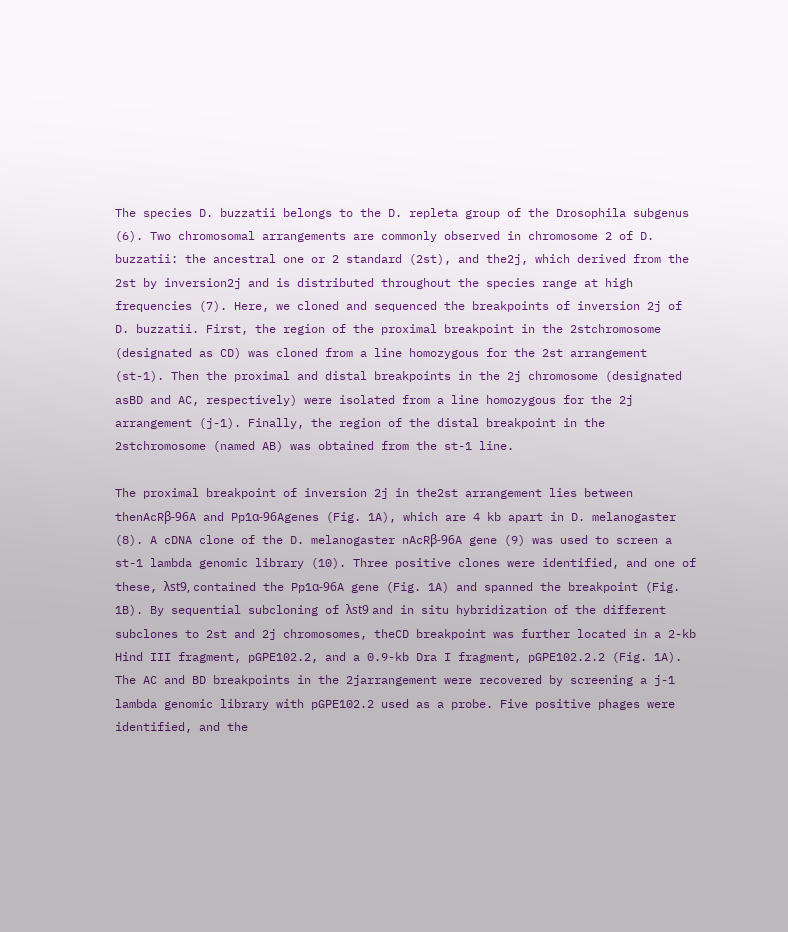The species D. buzzatii belongs to the D. repleta group of the Drosophila subgenus (6). Two chromosomal arrangements are commonly observed in chromosome 2 of D. buzzatii: the ancestral one or 2 standard (2st), and the2j, which derived from the 2st by inversion2j and is distributed throughout the species range at high frequencies (7). Here, we cloned and sequenced the breakpoints of inversion 2j of D. buzzatii. First, the region of the proximal breakpoint in the 2stchromosome (designated as CD) was cloned from a line homozygous for the 2st arrangement (st-1). Then the proximal and distal breakpoints in the 2j chromosome (designated asBD and AC, respectively) were isolated from a line homozygous for the 2j arrangement (j-1). Finally, the region of the distal breakpoint in the 2stchromosome (named AB) was obtained from the st-1 line.

The proximal breakpoint of inversion 2j in the2st arrangement lies between thenAcRβ-96A and Pp1α-96Agenes (Fig. 1A), which are 4 kb apart in D. melanogaster (8). A cDNA clone of the D. melanogaster nAcRβ-96A gene (9) was used to screen a st-1 lambda genomic library (10). Three positive clones were identified, and one of these, λst9, contained the Pp1α-96A gene (Fig. 1A) and spanned the breakpoint (Fig. 1B). By sequential subcloning of λst9 and in situ hybridization of the different subclones to 2st and 2j chromosomes, theCD breakpoint was further located in a 2-kb Hind III fragment, pGPE102.2, and a 0.9-kb Dra I fragment, pGPE102.2.2 (Fig. 1A). The AC and BD breakpoints in the 2jarrangement were recovered by screening a j-1 lambda genomic library with pGPE102.2 used as a probe. Five positive phages were identified, and the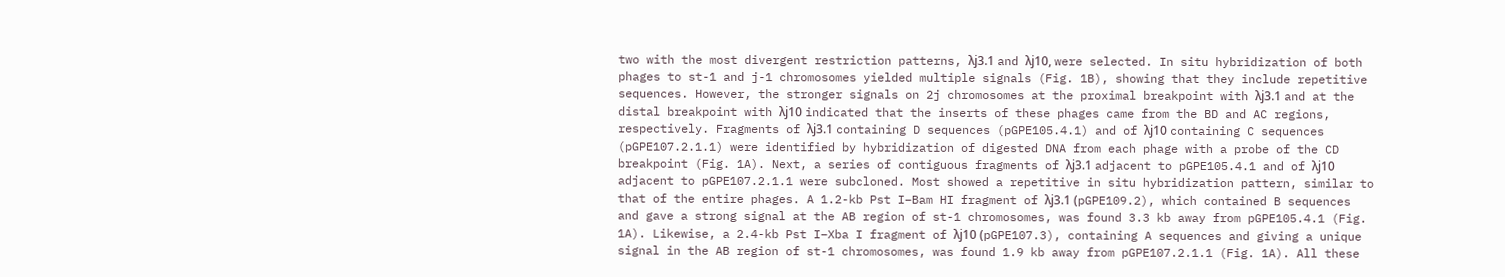two with the most divergent restriction patterns, λj3.1 and λj10, were selected. In situ hybridization of both phages to st-1 and j-1 chromosomes yielded multiple signals (Fig. 1B), showing that they include repetitive sequences. However, the stronger signals on 2j chromosomes at the proximal breakpoint with λj3.1 and at the distal breakpoint with λj10 indicated that the inserts of these phages came from the BD and AC regions, respectively. Fragments of λj3.1 containing D sequences (pGPE105.4.1) and of λj10 containing C sequences (pGPE107.2.1.1) were identified by hybridization of digested DNA from each phage with a probe of the CD breakpoint (Fig. 1A). Next, a series of contiguous fragments of λj3.1 adjacent to pGPE105.4.1 and of λj10 adjacent to pGPE107.2.1.1 were subcloned. Most showed a repetitive in situ hybridization pattern, similar to that of the entire phages. A 1.2-kb Pst I–Bam HI fragment of λj3.1 (pGPE109.2), which contained B sequences and gave a strong signal at the AB region of st-1 chromosomes, was found 3.3 kb away from pGPE105.4.1 (Fig. 1A). Likewise, a 2.4-kb Pst I–Xba I fragment of λj10 (pGPE107.3), containing A sequences and giving a unique signal in the AB region of st-1 chromosomes, was found 1.9 kb away from pGPE107.2.1.1 (Fig. 1A). All these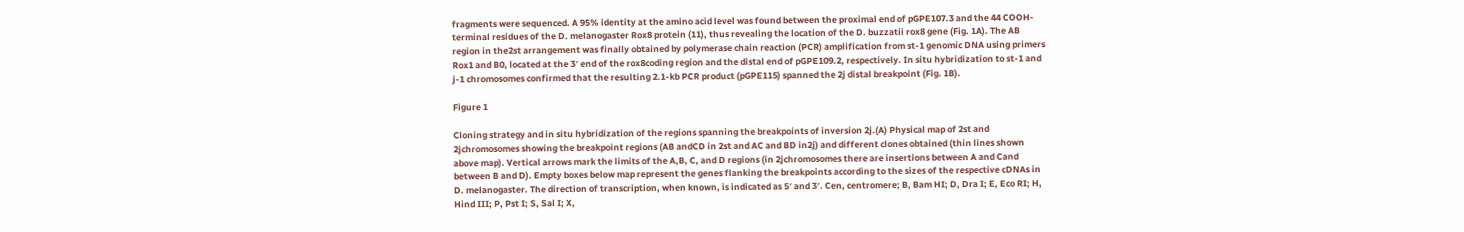fragments were sequenced. A 95% identity at the amino acid level was found between the proximal end of pGPE107.3 and the 44 COOH-terminal residues of the D. melanogaster Rox8 protein (11), thus revealing the location of the D. buzzatii rox8 gene (Fig. 1A). The AB region in the2st arrangement was finally obtained by polymerase chain reaction (PCR) amplification from st-1 genomic DNA using primers Rox1 and B0, located at the 3′ end of the rox8coding region and the distal end of pGPE109.2, respectively. In situ hybridization to st-1 and j-1 chromosomes confirmed that the resulting 2.1-kb PCR product (pGPE115) spanned the 2j distal breakpoint (Fig. 1B).

Figure 1

Cloning strategy and in situ hybridization of the regions spanning the breakpoints of inversion 2j.(A) Physical map of 2st and 2jchromosomes showing the breakpoint regions (AB andCD in 2st and AC and BD in2j) and different clones obtained (thin lines shown above map). Vertical arrows mark the limits of the A,B, C, and D regions (in 2jchromosomes there are insertions between A and Cand between B and D). Empty boxes below map represent the genes flanking the breakpoints according to the sizes of the respective cDNAs in D. melanogaster. The direction of transcription, when known, is indicated as 5′ and 3′. Cen, centromere; B, Bam HI; D, Dra I; E, Eco RI; H, Hind III; P, Pst I; S, Sal I; X,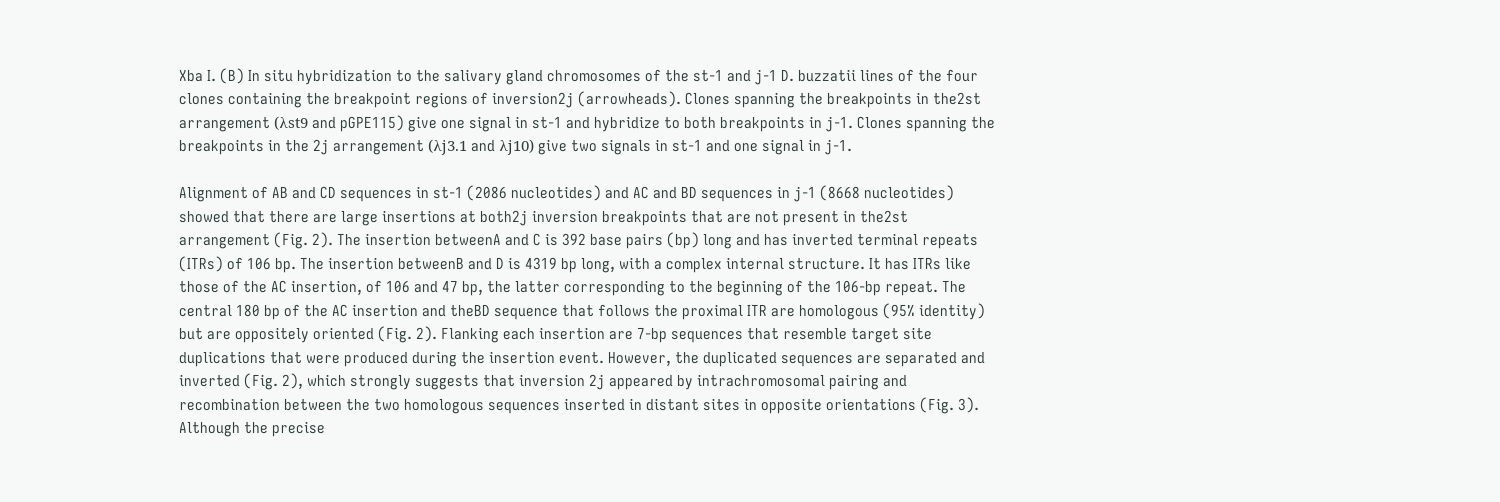Xba I. (B) In situ hybridization to the salivary gland chromosomes of the st-1 and j-1 D. buzzatii lines of the four clones containing the breakpoint regions of inversion2j (arrowheads). Clones spanning the breakpoints in the2st arrangement (λst9 and pGPE115) give one signal in st-1 and hybridize to both breakpoints in j-1. Clones spanning the breakpoints in the 2j arrangement (λj3.1 and λj10) give two signals in st-1 and one signal in j-1.

Alignment of AB and CD sequences in st-1 (2086 nucleotides) and AC and BD sequences in j-1 (8668 nucleotides) showed that there are large insertions at both2j inversion breakpoints that are not present in the2st arrangement (Fig. 2). The insertion betweenA and C is 392 base pairs (bp) long and has inverted terminal repeats (ITRs) of 106 bp. The insertion betweenB and D is 4319 bp long, with a complex internal structure. It has ITRs like those of the AC insertion, of 106 and 47 bp, the latter corresponding to the beginning of the 106-bp repeat. The central 180 bp of the AC insertion and theBD sequence that follows the proximal ITR are homologous (95% identity) but are oppositely oriented (Fig. 2). Flanking each insertion are 7-bp sequences that resemble target site duplications that were produced during the insertion event. However, the duplicated sequences are separated and inverted (Fig. 2), which strongly suggests that inversion 2j appeared by intrachromosomal pairing and recombination between the two homologous sequences inserted in distant sites in opposite orientations (Fig. 3). Although the precise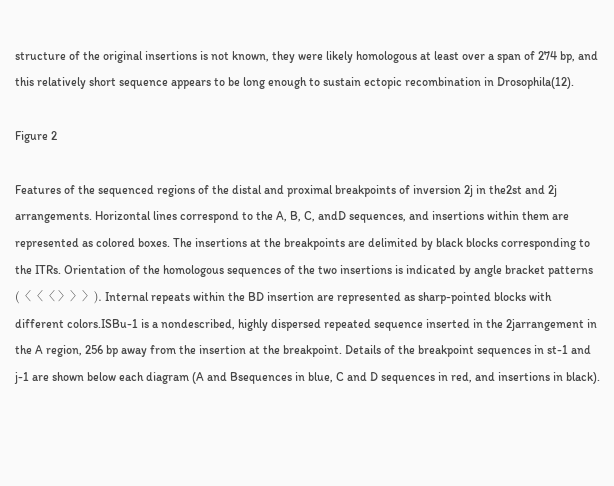structure of the original insertions is not known, they were likely homologous at least over a span of 274 bp, and this relatively short sequence appears to be long enough to sustain ectopic recombination in Drosophila(12).

Figure 2

Features of the sequenced regions of the distal and proximal breakpoints of inversion 2j in the2st and 2j arrangements. Horizontal lines correspond to the A, B, C, andD sequences, and insertions within them are represented as colored boxes. The insertions at the breakpoints are delimited by black blocks corresponding to the ITRs. Orientation of the homologous sequences of the two insertions is indicated by angle bracket patterns (〈〈〈 〉〉〉). Internal repeats within the BD insertion are represented as sharp-pointed blocks with different colors.ISBu-1 is a nondescribed, highly dispersed repeated sequence inserted in the 2jarrangement in the A region, 256 bp away from the insertion at the breakpoint. Details of the breakpoint sequences in st-1 and j-1 are shown below each diagram (A and Bsequences in blue, C and D sequences in red, and insertions in black).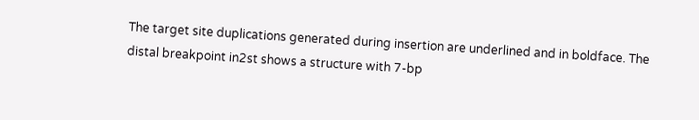The target site duplications generated during insertion are underlined and in boldface. The distal breakpoint in2st shows a structure with 7-bp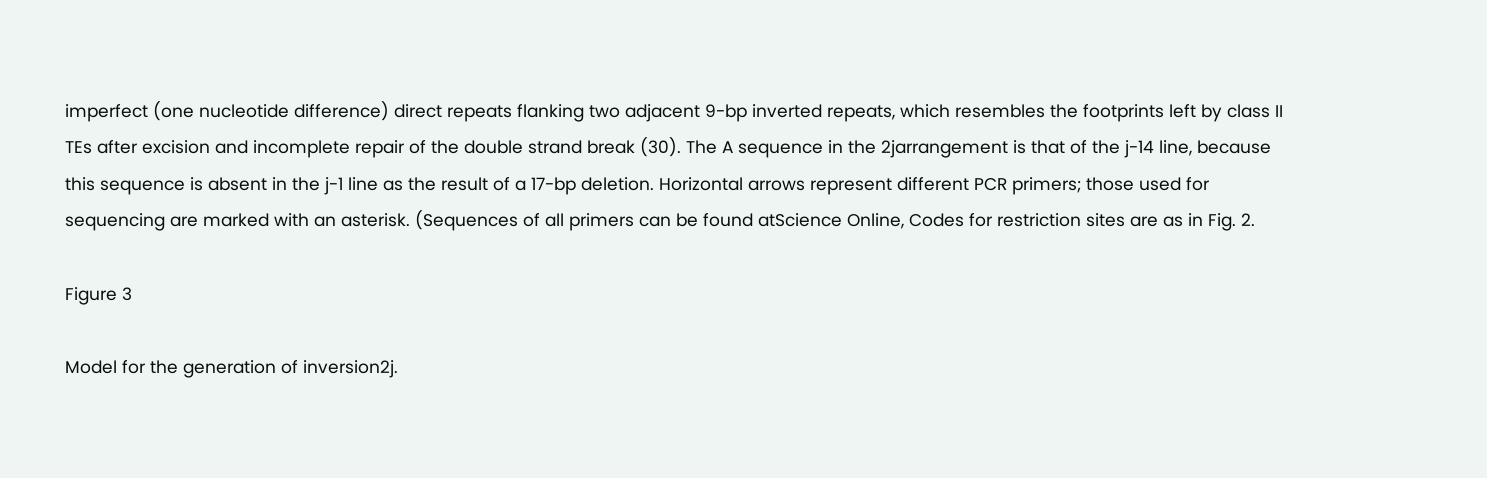imperfect (one nucleotide difference) direct repeats flanking two adjacent 9-bp inverted repeats, which resembles the footprints left by class II TEs after excision and incomplete repair of the double strand break (30). The A sequence in the 2jarrangement is that of the j-14 line, because this sequence is absent in the j-1 line as the result of a 17-bp deletion. Horizontal arrows represent different PCR primers; those used for sequencing are marked with an asterisk. (Sequences of all primers can be found atScience Online, Codes for restriction sites are as in Fig. 2.

Figure 3

Model for the generation of inversion2j.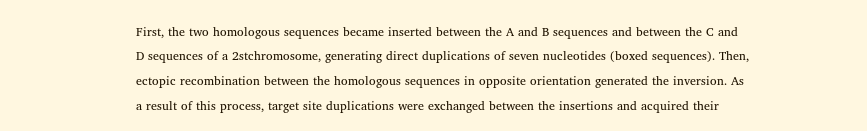First, the two homologous sequences became inserted between the A and B sequences and between the C and D sequences of a 2stchromosome, generating direct duplications of seven nucleotides (boxed sequences). Then, ectopic recombination between the homologous sequences in opposite orientation generated the inversion. As a result of this process, target site duplications were exchanged between the insertions and acquired their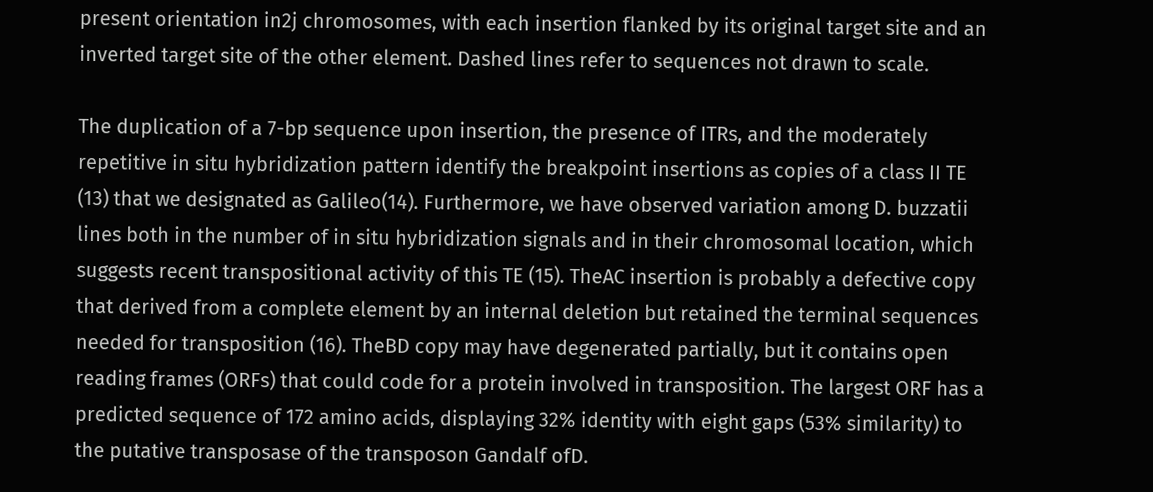present orientation in2j chromosomes, with each insertion flanked by its original target site and an inverted target site of the other element. Dashed lines refer to sequences not drawn to scale.

The duplication of a 7-bp sequence upon insertion, the presence of ITRs, and the moderately repetitive in situ hybridization pattern identify the breakpoint insertions as copies of a class II TE (13) that we designated as Galileo(14). Furthermore, we have observed variation among D. buzzatii lines both in the number of in situ hybridization signals and in their chromosomal location, which suggests recent transpositional activity of this TE (15). TheAC insertion is probably a defective copy that derived from a complete element by an internal deletion but retained the terminal sequences needed for transposition (16). TheBD copy may have degenerated partially, but it contains open reading frames (ORFs) that could code for a protein involved in transposition. The largest ORF has a predicted sequence of 172 amino acids, displaying 32% identity with eight gaps (53% similarity) to the putative transposase of the transposon Gandalf ofD.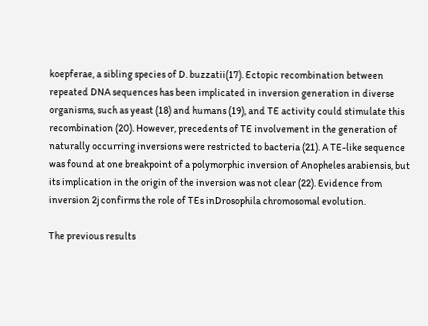koepferae, a sibling species of D. buzzatii(17). Ectopic recombination between repeated DNA sequences has been implicated in inversion generation in diverse organisms, such as yeast (18) and humans (19), and TE activity could stimulate this recombination (20). However, precedents of TE involvement in the generation of naturally occurring inversions were restricted to bacteria (21). A TE-like sequence was found at one breakpoint of a polymorphic inversion of Anopheles arabiensis, but its implication in the origin of the inversion was not clear (22). Evidence from inversion 2j confirms the role of TEs inDrosophila chromosomal evolution.

The previous results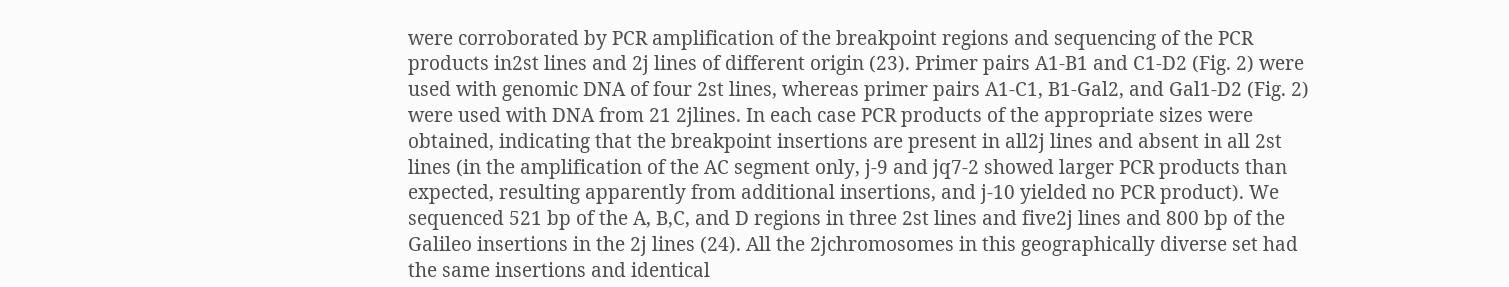were corroborated by PCR amplification of the breakpoint regions and sequencing of the PCR products in2st lines and 2j lines of different origin (23). Primer pairs A1-B1 and C1-D2 (Fig. 2) were used with genomic DNA of four 2st lines, whereas primer pairs A1-C1, B1-Gal2, and Gal1-D2 (Fig. 2) were used with DNA from 21 2jlines. In each case PCR products of the appropriate sizes were obtained, indicating that the breakpoint insertions are present in all2j lines and absent in all 2st lines (in the amplification of the AC segment only, j-9 and jq7-2 showed larger PCR products than expected, resulting apparently from additional insertions, and j-10 yielded no PCR product). We sequenced 521 bp of the A, B,C, and D regions in three 2st lines and five2j lines and 800 bp of the Galileo insertions in the 2j lines (24). All the 2jchromosomes in this geographically diverse set had the same insertions and identical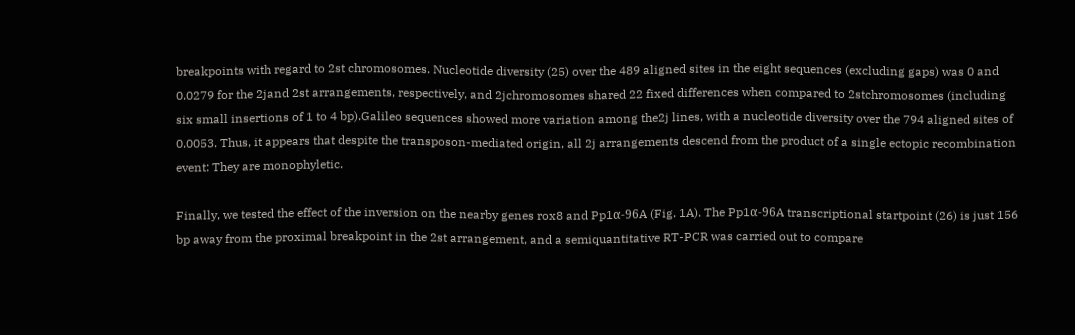breakpoints with regard to 2st chromosomes. Nucleotide diversity (25) over the 489 aligned sites in the eight sequences (excluding gaps) was 0 and 0.0279 for the 2jand 2st arrangements, respectively, and 2jchromosomes shared 22 fixed differences when compared to 2stchromosomes (including six small insertions of 1 to 4 bp).Galileo sequences showed more variation among the2j lines, with a nucleotide diversity over the 794 aligned sites of 0.0053. Thus, it appears that despite the transposon-mediated origin, all 2j arrangements descend from the product of a single ectopic recombination event: They are monophyletic.

Finally, we tested the effect of the inversion on the nearby genes rox8 and Pp1α-96A (Fig. 1A). The Pp1α-96A transcriptional startpoint (26) is just 156 bp away from the proximal breakpoint in the 2st arrangement, and a semiquantitative RT-PCR was carried out to compare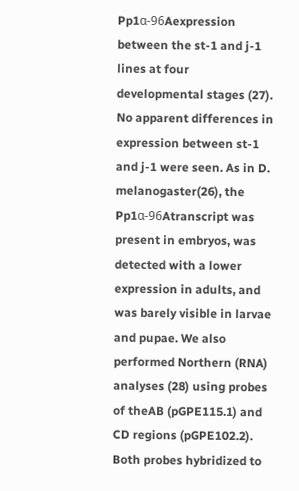Pp1α-96Aexpression between the st-1 and j-1 lines at four developmental stages (27). No apparent differences in expression between st-1 and j-1 were seen. As in D. melanogaster(26), the Pp1α-96Atranscript was present in embryos, was detected with a lower expression in adults, and was barely visible in larvae and pupae. We also performed Northern (RNA) analyses (28) using probes of theAB (pGPE115.1) and CD regions (pGPE102.2). Both probes hybridized to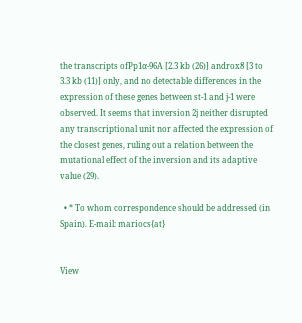the transcripts ofPp1α-96A [2.3 kb (26)] androx8 [3 to 3.3 kb (11)] only, and no detectable differences in the expression of these genes between st-1 and j-1 were observed. It seems that inversion 2j neither disrupted any transcriptional unit nor affected the expression of the closest genes, ruling out a relation between the mutational effect of the inversion and its adaptive value (29).

  • * To whom correspondence should be addressed (in Spain). E-mail: mariocs{at}


View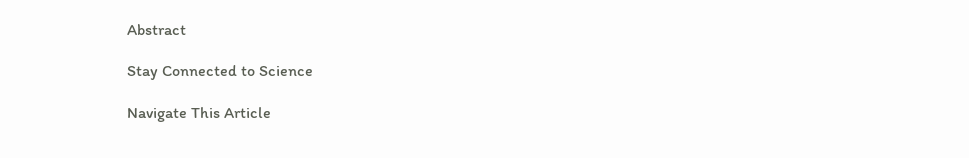Abstract

Stay Connected to Science

Navigate This Article